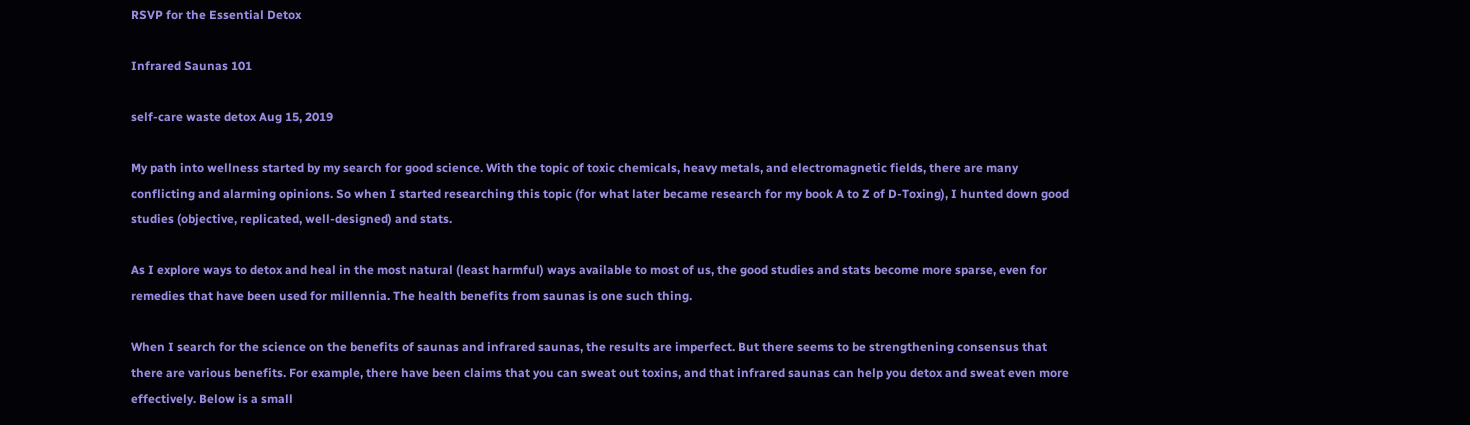RSVP for the Essential Detox

Infrared Saunas 101

self-care waste detox Aug 15, 2019

My path into wellness started by my search for good science. With the topic of toxic chemicals, heavy metals, and electromagnetic fields, there are many conflicting and alarming opinions. So when I started researching this topic (for what later became research for my book A to Z of D-Toxing), I hunted down good studies (objective, replicated, well-designed) and stats.

As I explore ways to detox and heal in the most natural (least harmful) ways available to most of us, the good studies and stats become more sparse, even for remedies that have been used for millennia. The health benefits from saunas is one such thing.

When I search for the science on the benefits of saunas and infrared saunas, the results are imperfect. But there seems to be strengthening consensus that there are various benefits. For example, there have been claims that you can sweat out toxins, and that infrared saunas can help you detox and sweat even more effectively. Below is a small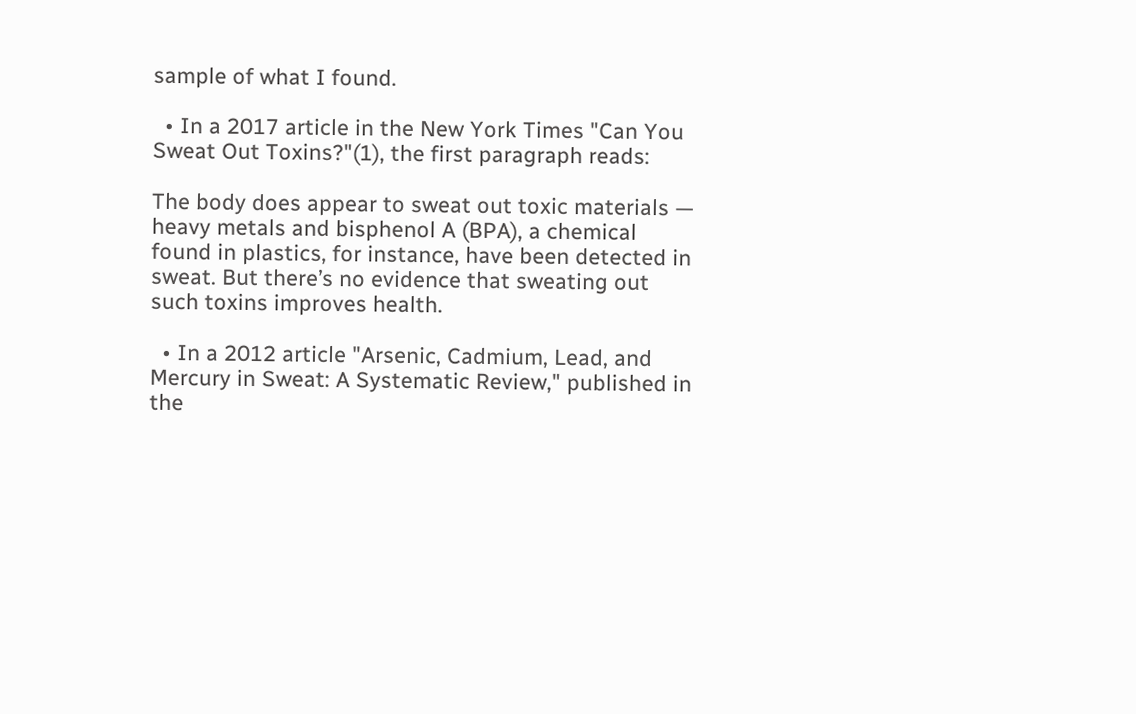sample of what I found.

  • In a 2017 article in the New York Times "Can You Sweat Out Toxins?"(1), the first paragraph reads:

The body does appear to sweat out toxic materials — heavy metals and bisphenol A (BPA), a chemical found in plastics, for instance, have been detected in sweat. But there’s no evidence that sweating out such toxins improves health.

  • In a 2012 article "Arsenic, Cadmium, Lead, and Mercury in Sweat: A Systematic Review," published in the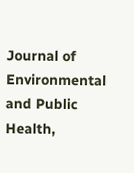Journal of Environmental and Public Health,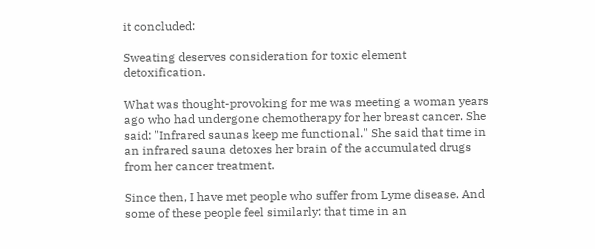it concluded:

Sweating deserves consideration for toxic element detoxification.

What was thought-provoking for me was meeting a woman years ago who had undergone chemotherapy for her breast cancer. She said: "Infrared saunas keep me functional." She said that time in an infrared sauna detoxes her brain of the accumulated drugs from her cancer treatment.

Since then, I have met people who suffer from Lyme disease. And some of these people feel similarly: that time in an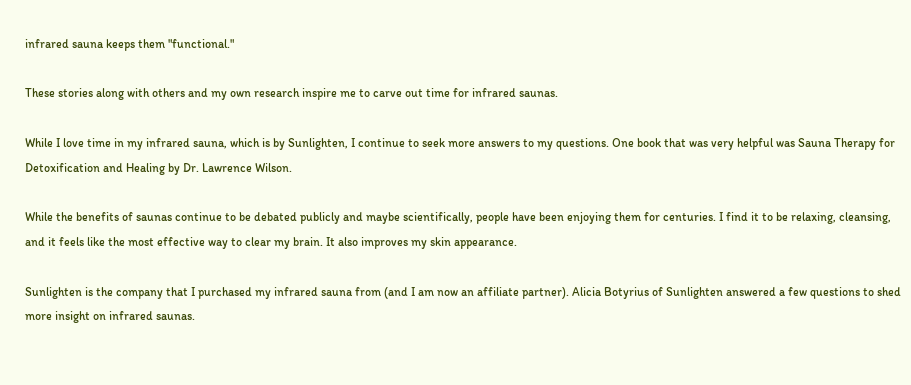infrared sauna keeps them "functional."

These stories along with others and my own research inspire me to carve out time for infrared saunas.

While I love time in my infrared sauna, which is by Sunlighten, I continue to seek more answers to my questions. One book that was very helpful was Sauna Therapy for Detoxification and Healing by Dr. Lawrence Wilson.

While the benefits of saunas continue to be debated publicly and maybe scientifically, people have been enjoying them for centuries. I find it to be relaxing, cleansing, and it feels like the most effective way to clear my brain. It also improves my skin appearance.

Sunlighten is the company that I purchased my infrared sauna from (and I am now an affiliate partner). Alicia Botyrius of Sunlighten answered a few questions to shed more insight on infrared saunas.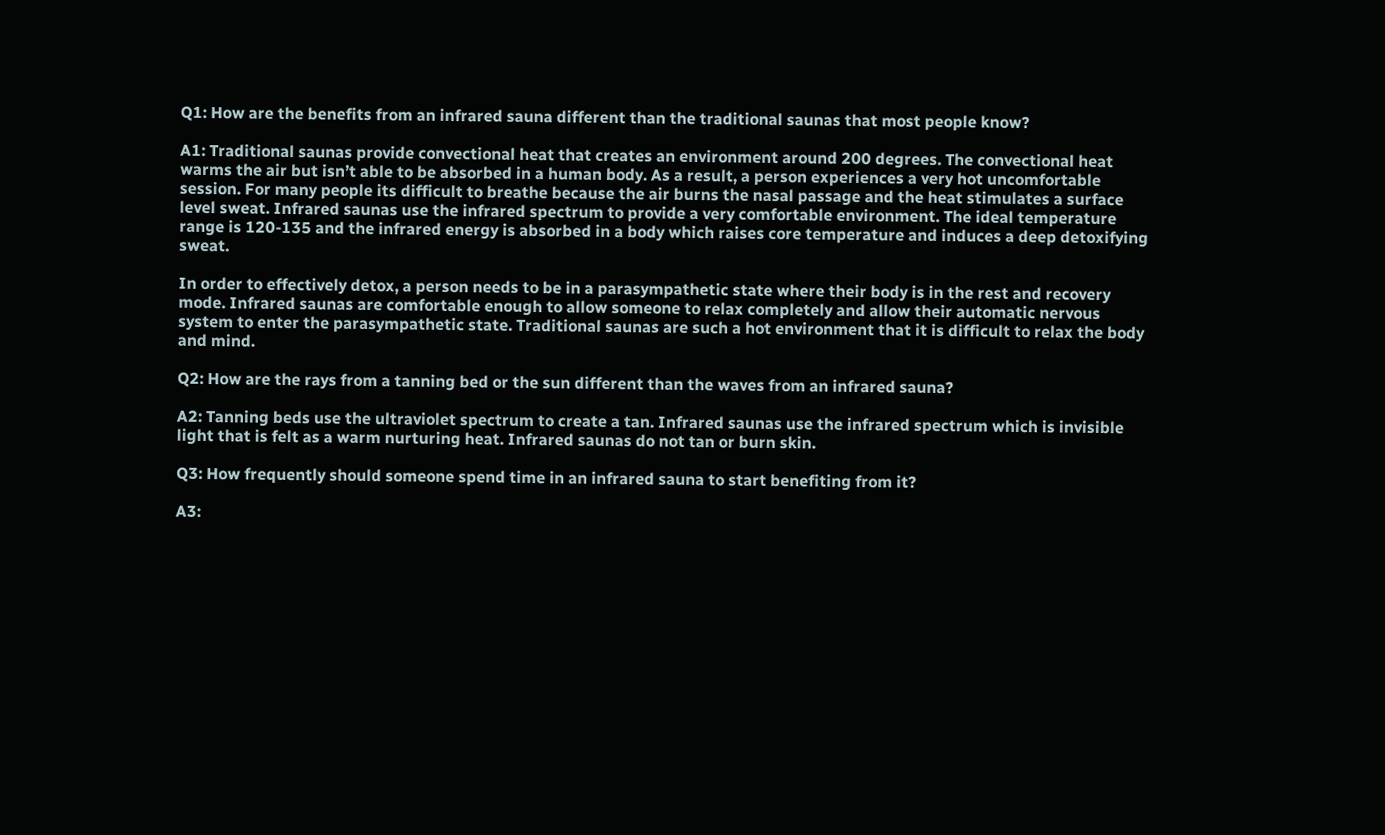Q1: How are the benefits from an infrared sauna different than the traditional saunas that most people know?

A1: Traditional saunas provide convectional heat that creates an environment around 200 degrees. The convectional heat warms the air but isn’t able to be absorbed in a human body. As a result, a person experiences a very hot uncomfortable session. For many people its difficult to breathe because the air burns the nasal passage and the heat stimulates a surface level sweat. Infrared saunas use the infrared spectrum to provide a very comfortable environment. The ideal temperature range is 120-135 and the infrared energy is absorbed in a body which raises core temperature and induces a deep detoxifying sweat.

In order to effectively detox, a person needs to be in a parasympathetic state where their body is in the rest and recovery mode. Infrared saunas are comfortable enough to allow someone to relax completely and allow their automatic nervous system to enter the parasympathetic state. Traditional saunas are such a hot environment that it is difficult to relax the body and mind.

Q2: How are the rays from a tanning bed or the sun different than the waves from an infrared sauna?

A2: Tanning beds use the ultraviolet spectrum to create a tan. Infrared saunas use the infrared spectrum which is invisible light that is felt as a warm nurturing heat. Infrared saunas do not tan or burn skin.

Q3: How frequently should someone spend time in an infrared sauna to start benefiting from it?

A3: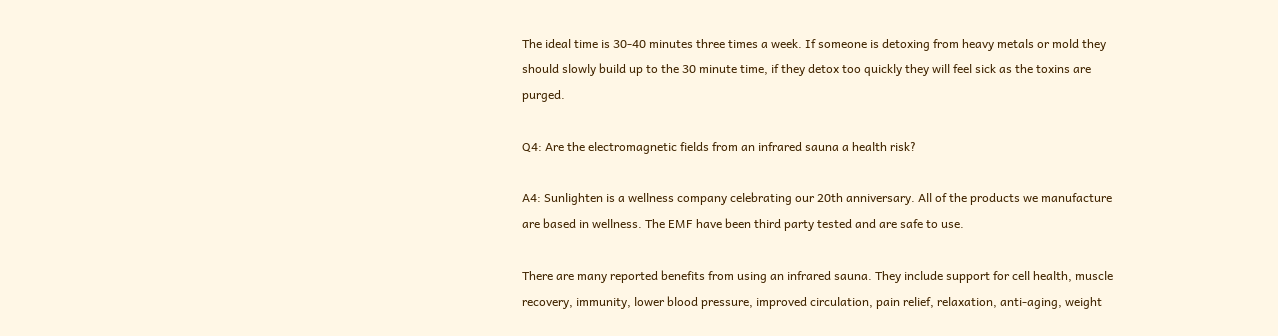The ideal time is 30-40 minutes three times a week. If someone is detoxing from heavy metals or mold they should slowly build up to the 30 minute time, if they detox too quickly they will feel sick as the toxins are purged.

Q4: Are the electromagnetic fields from an infrared sauna a health risk?

A4: Sunlighten is a wellness company celebrating our 20th anniversary. All of the products we manufacture are based in wellness. The EMF have been third party tested and are safe to use.

There are many reported benefits from using an infrared sauna. They include support for cell health, muscle recovery, immunity, lower blood pressure, improved circulation, pain relief, relaxation, anti-aging, weight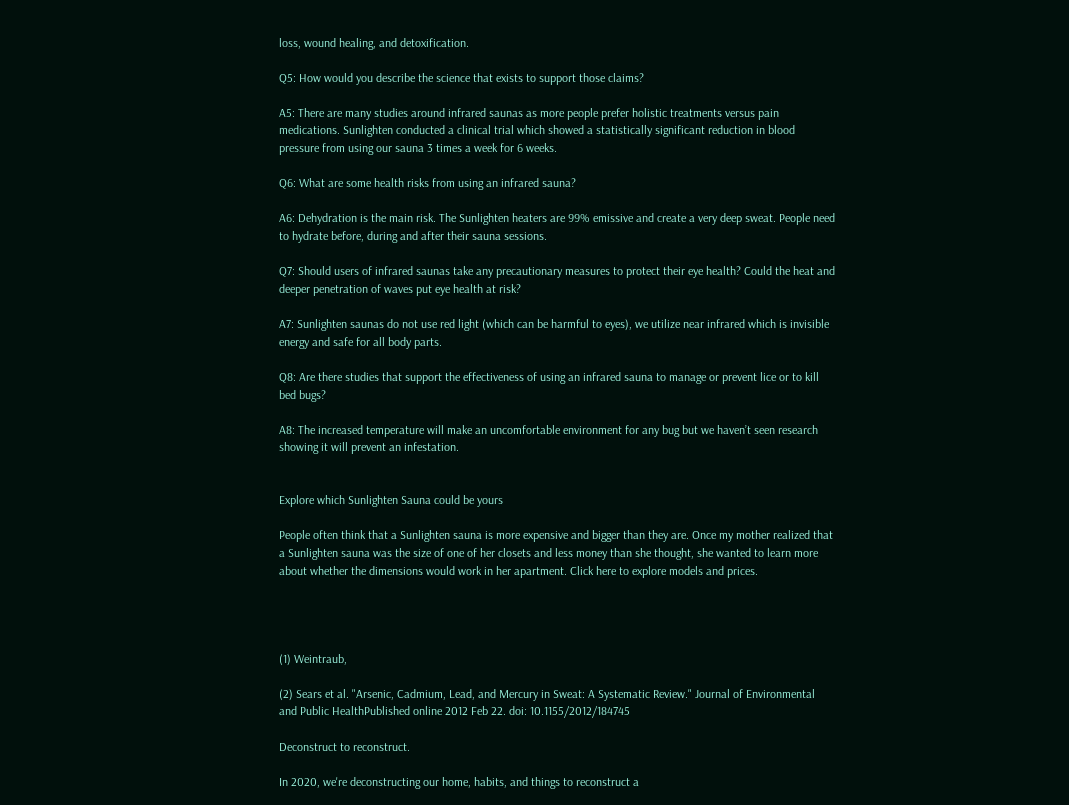loss, wound healing, and detoxification.

Q5: How would you describe the science that exists to support those claims?

A5: There are many studies around infrared saunas as more people prefer holistic treatments versus pain medications. Sunlighten conducted a clinical trial which showed a statistically significant reduction in blood pressure from using our sauna 3 times a week for 6 weeks.

Q6: What are some health risks from using an infrared sauna?

A6: Dehydration is the main risk. The Sunlighten heaters are 99% emissive and create a very deep sweat. People need to hydrate before, during and after their sauna sessions.

Q7: Should users of infrared saunas take any precautionary measures to protect their eye health? Could the heat and deeper penetration of waves put eye health at risk?

A7: Sunlighten saunas do not use red light (which can be harmful to eyes), we utilize near infrared which is invisible energy and safe for all body parts.

Q8: Are there studies that support the effectiveness of using an infrared sauna to manage or prevent lice or to kill bed bugs?

A8: The increased temperature will make an uncomfortable environment for any bug but we haven’t seen research showing it will prevent an infestation.


Explore which Sunlighten Sauna could be yours

People often think that a Sunlighten sauna is more expensive and bigger than they are. Once my mother realized that a Sunlighten sauna was the size of one of her closets and less money than she thought, she wanted to learn more about whether the dimensions would work in her apartment. Click here to explore models and prices.




(1) Weintraub,

(2) Sears et al. "Arsenic, Cadmium, Lead, and Mercury in Sweat: A Systematic Review." Journal of Environmental and Public HealthPublished online 2012 Feb 22. doi: 10.1155/2012/184745

Deconstruct to reconstruct.

In 2020, we're deconstructing our home, habits, and things to reconstruct a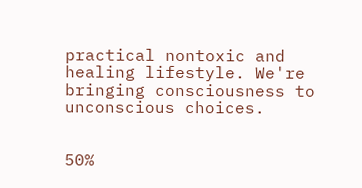practical nontoxic and healing lifestyle. We're bringing consciousness to unconscious choices.


50%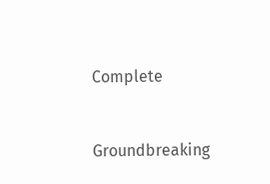Complete


Groundbreaking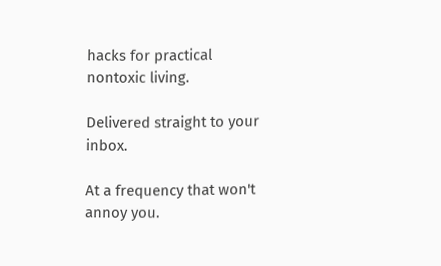hacks for practical nontoxic living.

Delivered straight to your inbox.

At a frequency that won't annoy you.